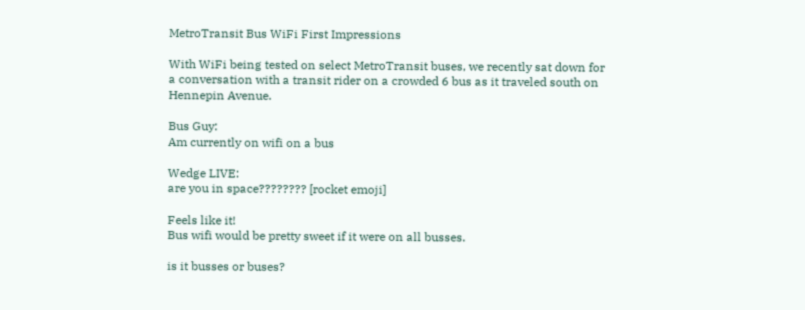MetroTransit Bus WiFi First Impressions

With WiFi being tested on select MetroTransit buses, we recently sat down for a conversation with a transit rider on a crowded 6 bus as it traveled south on Hennepin Avenue.

Bus Guy:
Am currently on wifi on a bus

Wedge LIVE:
are you in space???????? [rocket emoji]

Feels like it!
Bus wifi would be pretty sweet if it were on all busses.

is it busses or buses?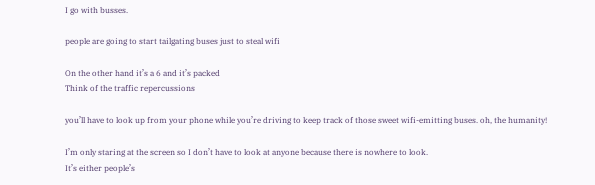I go with busses.

people are going to start tailgating buses just to steal wifi

On the other hand it’s a 6 and it’s packed
Think of the traffic repercussions

you’ll have to look up from your phone while you’re driving to keep track of those sweet wifi-emitting buses. oh, the humanity!

I’m only staring at the screen so I don’t have to look at anyone because there is nowhere to look.
It’s either people’s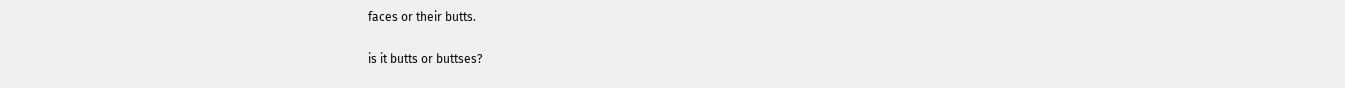faces or their butts.

is it butts or buttses?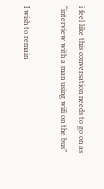i feel like this conversation needs to go on as “interview with a man using wifi on the bus”

I wish to remain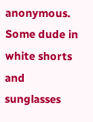anonymous.
Some dude in white shorts and sunglasses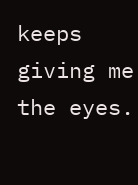keeps giving me the eyes.